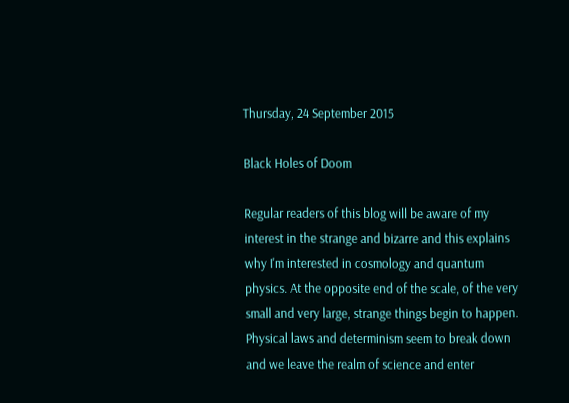Thursday, 24 September 2015

Black Holes of Doom

Regular readers of this blog will be aware of my interest in the strange and bizarre and this explains why I'm interested in cosmology and quantum physics. At the opposite end of the scale, of the very small and very large, strange things begin to happen. Physical laws and determinism seem to break down and we leave the realm of science and enter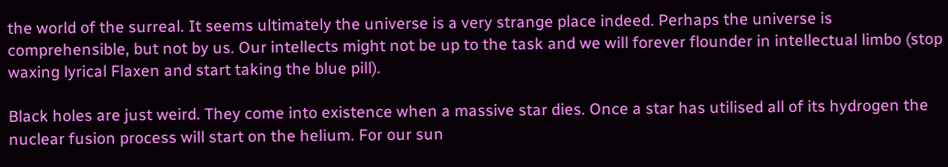the world of the surreal. It seems ultimately the universe is a very strange place indeed. Perhaps the universe is comprehensible, but not by us. Our intellects might not be up to the task and we will forever flounder in intellectual limbo (stop waxing lyrical Flaxen and start taking the blue pill).

Black holes are just weird. They come into existence when a massive star dies. Once a star has utilised all of its hydrogen the nuclear fusion process will start on the helium. For our sun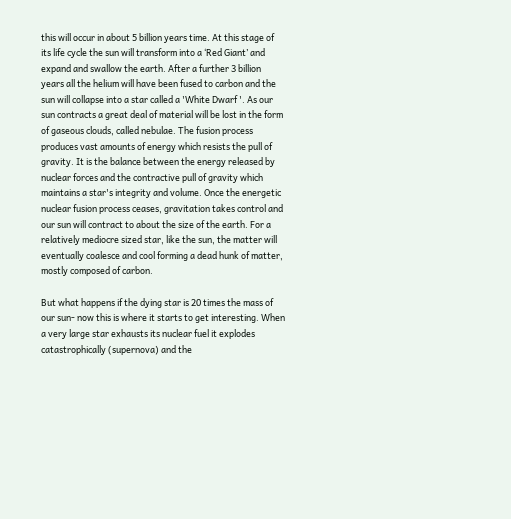this will occur in about 5 billion years time. At this stage of its life cycle the sun will transform into a ‘Red Giant’ and expand and swallow the earth. After a further 3 billion years all the helium will have been fused to carbon and the sun will collapse into a star called a 'White Dwarf '. As our sun contracts a great deal of material will be lost in the form of gaseous clouds, called nebulae. The fusion process produces vast amounts of energy which resists the pull of gravity. It is the balance between the energy released by nuclear forces and the contractive pull of gravity which maintains a star's integrity and volume. Once the energetic nuclear fusion process ceases, gravitation takes control and our sun will contract to about the size of the earth. For a relatively mediocre sized star, like the sun, the matter will eventually coalesce and cool forming a dead hunk of matter, mostly composed of carbon.

But what happens if the dying star is 20 times the mass of our sun- now this is where it starts to get interesting. When a very large star exhausts its nuclear fuel it explodes catastrophically (supernova) and the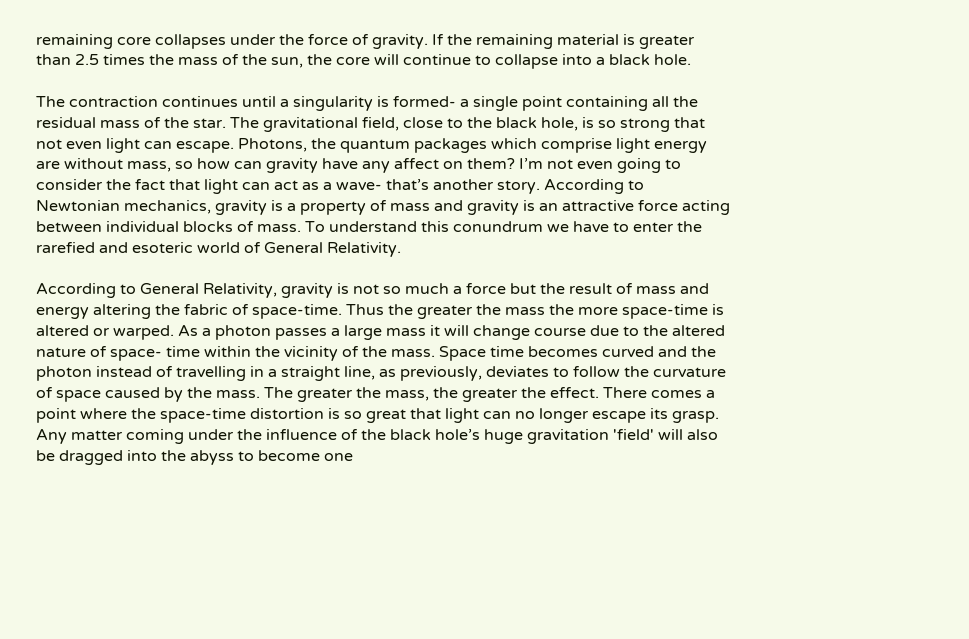remaining core collapses under the force of gravity. If the remaining material is greater than 2.5 times the mass of the sun, the core will continue to collapse into a black hole.

The contraction continues until a singularity is formed- a single point containing all the residual mass of the star. The gravitational field, close to the black hole, is so strong that not even light can escape. Photons, the quantum packages which comprise light energy are without mass, so how can gravity have any affect on them? I’m not even going to consider the fact that light can act as a wave- that’s another story. According to Newtonian mechanics, gravity is a property of mass and gravity is an attractive force acting between individual blocks of mass. To understand this conundrum we have to enter the rarefied and esoteric world of General Relativity.

According to General Relativity, gravity is not so much a force but the result of mass and energy altering the fabric of space-time. Thus the greater the mass the more space-time is altered or warped. As a photon passes a large mass it will change course due to the altered nature of space- time within the vicinity of the mass. Space time becomes curved and the photon instead of travelling in a straight line, as previously, deviates to follow the curvature of space caused by the mass. The greater the mass, the greater the effect. There comes a point where the space-time distortion is so great that light can no longer escape its grasp. Any matter coming under the influence of the black hole’s huge gravitation 'field' will also be dragged into the abyss to become one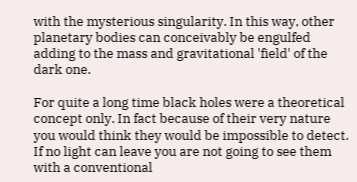with the mysterious singularity. In this way, other planetary bodies can conceivably be engulfed adding to the mass and gravitational 'field' of the dark one.

For quite a long time black holes were a theoretical concept only. In fact because of their very nature you would think they would be impossible to detect. If no light can leave you are not going to see them with a conventional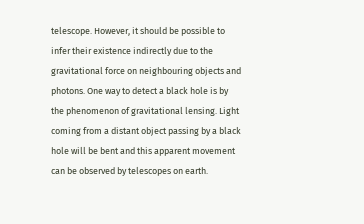telescope. However, it should be possible to infer their existence indirectly due to the gravitational force on neighbouring objects and photons. One way to detect a black hole is by the phenomenon of gravitational lensing. Light coming from a distant object passing by a black hole will be bent and this apparent movement can be observed by telescopes on earth.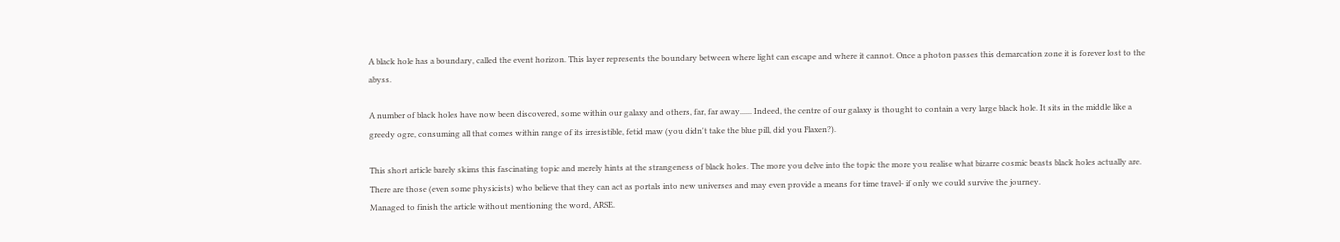A black hole has a boundary, called the event horizon. This layer represents the boundary between where light can escape and where it cannot. Once a photon passes this demarcation zone it is forever lost to the abyss.

A number of black holes have now been discovered, some within our galaxy and others, far, far away...... Indeed, the centre of our galaxy is thought to contain a very large black hole. It sits in the middle like a greedy ogre, consuming all that comes within range of its irresistible, fetid maw (you didn't take the blue pill, did you Flaxen?).

This short article barely skims this fascinating topic and merely hints at the strangeness of black holes. The more you delve into the topic the more you realise what bizarre cosmic beasts black holes actually are. There are those (even some physicists) who believe that they can act as portals into new universes and may even provide a means for time travel- if only we could survive the journey.
Managed to finish the article without mentioning the word, ARSE.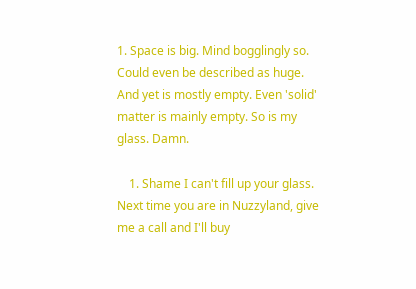1. Space is big. Mind bogglingly so. Could even be described as huge. And yet is mostly empty. Even 'solid' matter is mainly empty. So is my glass. Damn.

    1. Shame I can't fill up your glass. Next time you are in Nuzzyland, give me a call and I'll buy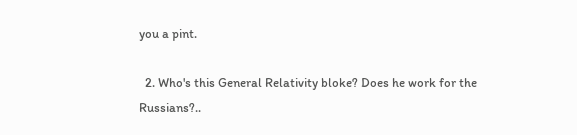you a pint.

  2. Who's this General Relativity bloke? Does he work for the Russians?..